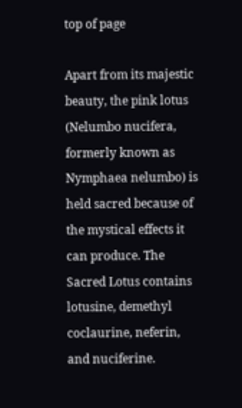top of page

Apart from its majestic beauty, the pink lotus (Nelumbo nucifera, formerly known as Nymphaea nelumbo) is held sacred because of the mystical effects it can produce. The Sacred Lotus contains lotusine, demethyl coclaurine, neferin, and nuciferine.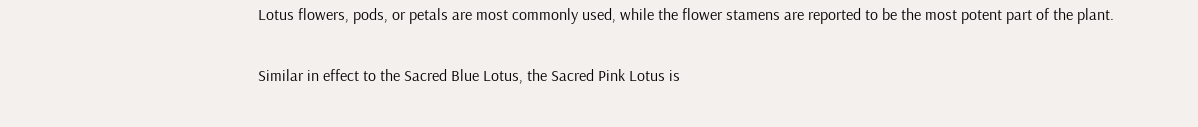Lotus flowers, pods, or petals are most commonly used, while the flower stamens are reported to be the most potent part of the plant.

Similar in effect to the Sacred Blue Lotus, the Sacred Pink Lotus is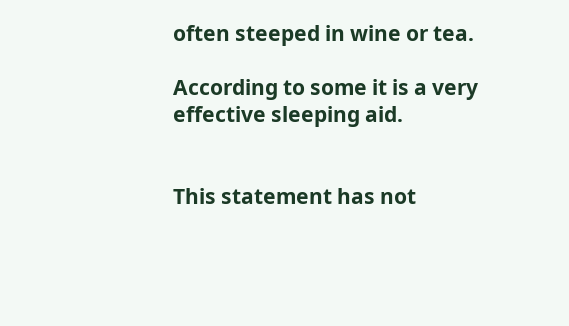often steeped in wine or tea.

According to some it is a very effective sleeping aid.


This statement has not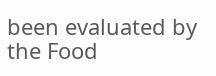been evaluated by the Food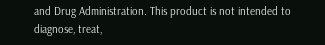and Drug Administration. This product is not intended to diagnose, treat,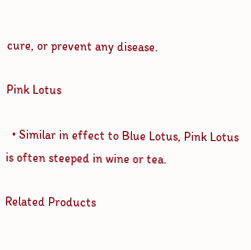cure, or prevent any disease.

Pink Lotus

  • Similar in effect to Blue Lotus, Pink Lotus is often steeped in wine or tea.

Related Products